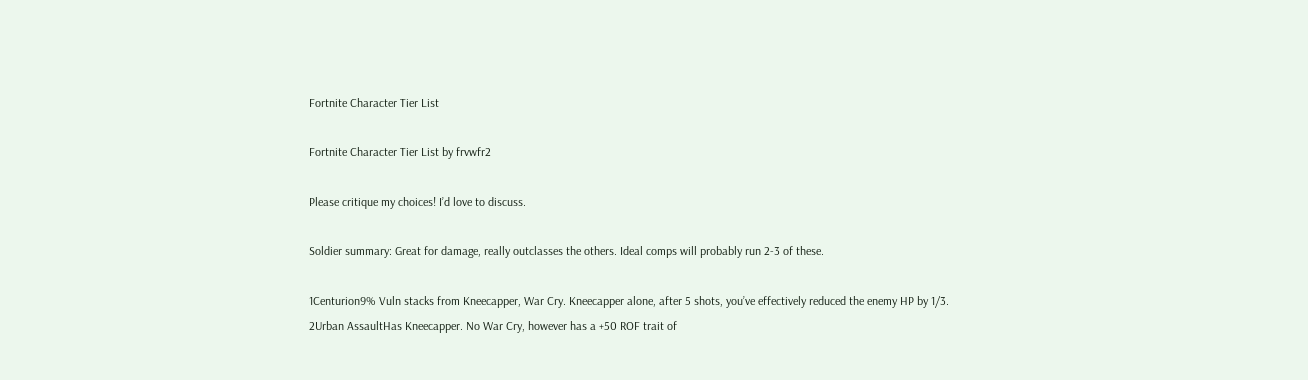Fortnite Character Tier List

Fortnite Character Tier List by frvwfr2

Please critique my choices! I’d love to discuss.

Soldier summary: Great for damage, really outclasses the others. Ideal comps will probably run 2-3 of these.

1Centurion9% Vuln stacks from Kneecapper, War Cry. Kneecapper alone, after 5 shots, you’ve effectively reduced the enemy HP by 1/3.
2Urban AssaultHas Kneecapper. No War Cry, however has a +50 ROF trait of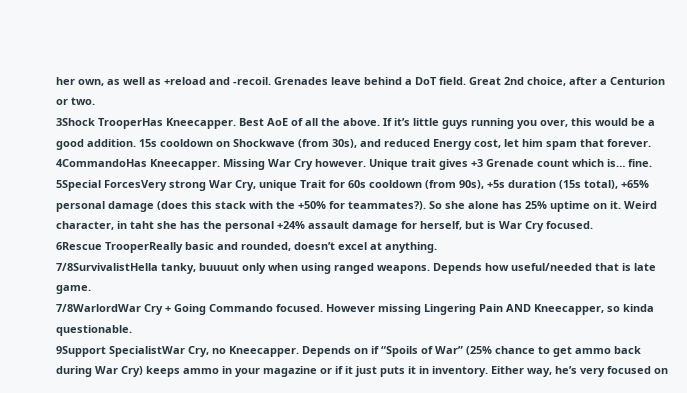her own, as well as +reload and -recoil. Grenades leave behind a DoT field. Great 2nd choice, after a Centurion or two.
3Shock TrooperHas Kneecapper. Best AoE of all the above. If it’s little guys running you over, this would be a good addition. 15s cooldown on Shockwave (from 30s), and reduced Energy cost, let him spam that forever.
4CommandoHas Kneecapper. Missing War Cry however. Unique trait gives +3 Grenade count which is… fine.
5Special ForcesVery strong War Cry, unique Trait for 60s cooldown (from 90s), +5s duration (15s total), +65% personal damage (does this stack with the +50% for teammates?). So she alone has 25% uptime on it. Weird character, in taht she has the personal +24% assault damage for herself, but is War Cry focused.
6Rescue TrooperReally basic and rounded, doesn’t excel at anything.
7/8SurvivalistHella tanky, buuuut only when using ranged weapons. Depends how useful/needed that is late game.
7/8WarlordWar Cry + Going Commando focused. However missing Lingering Pain AND Kneecapper, so kinda questionable.
9Support SpecialistWar Cry, no Kneecapper. Depends on if “Spoils of War” (25% chance to get ammo back during War Cry) keeps ammo in your magazine or if it just puts it in inventory. Either way, he’s very focused on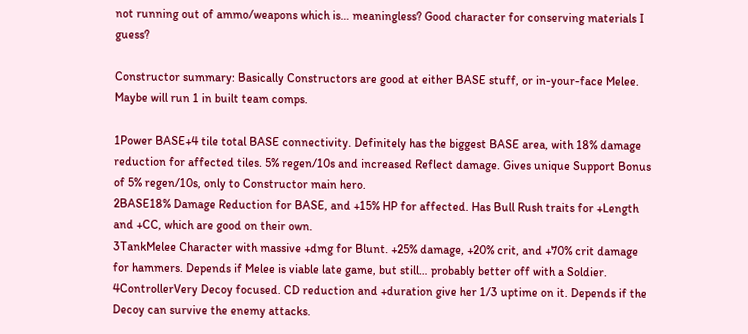not running out of ammo/weapons which is… meaningless? Good character for conserving materials I guess?

Constructor summary: Basically Constructors are good at either BASE stuff, or in-your-face Melee. Maybe will run 1 in built team comps.

1Power BASE+4 tile total BASE connectivity. Definitely has the biggest BASE area, with 18% damage reduction for affected tiles. 5% regen/10s and increased Reflect damage. Gives unique Support Bonus of 5% regen/10s, only to Constructor main hero.
2BASE18% Damage Reduction for BASE, and +15% HP for affected. Has Bull Rush traits for +Length and +CC, which are good on their own.
3TankMelee Character with massive +dmg for Blunt. +25% damage, +20% crit, and +70% crit damage for hammers. Depends if Melee is viable late game, but still… probably better off with a Soldier.
4ControllerVery Decoy focused. CD reduction and +duration give her 1/3 uptime on it. Depends if the Decoy can survive the enemy attacks.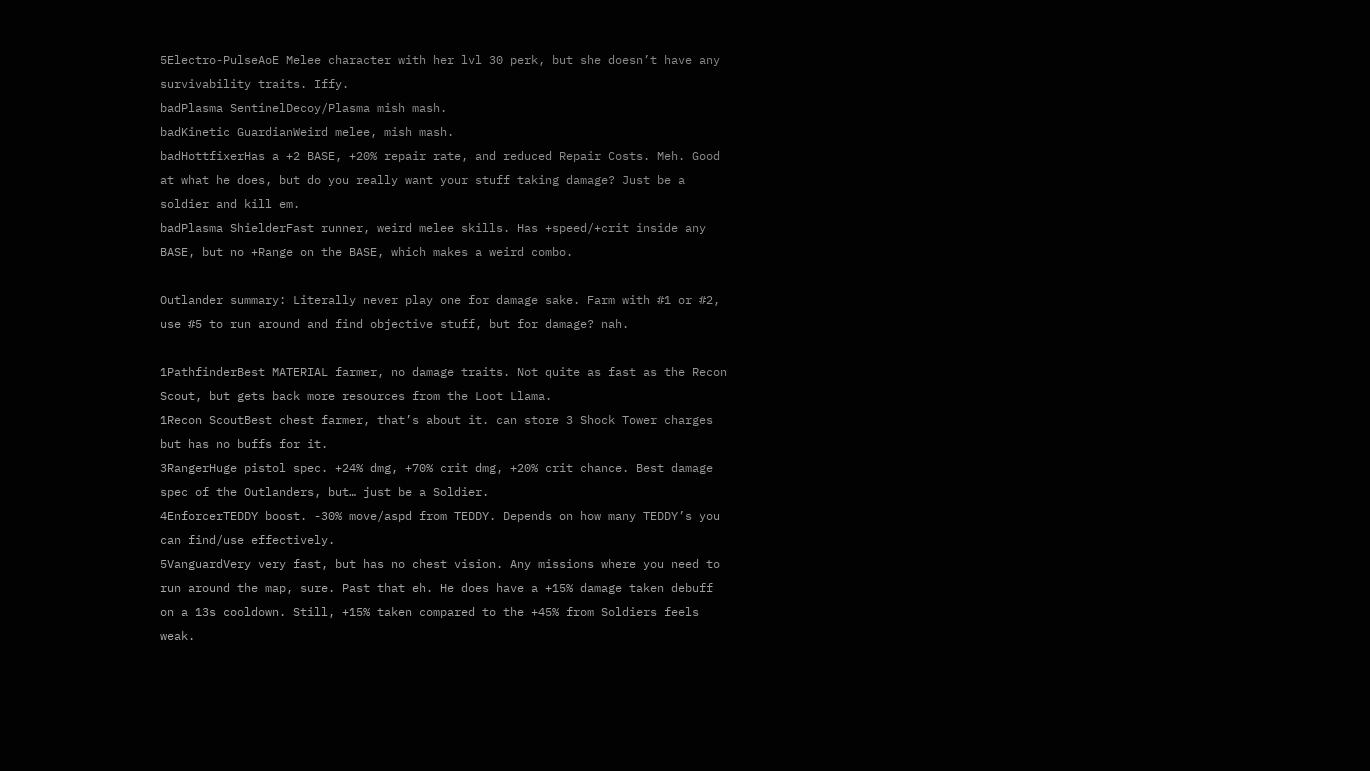5Electro-PulseAoE Melee character with her lvl 30 perk, but she doesn’t have any survivability traits. Iffy.
badPlasma SentinelDecoy/Plasma mish mash.
badKinetic GuardianWeird melee, mish mash.
badHottfixerHas a +2 BASE, +20% repair rate, and reduced Repair Costs. Meh. Good at what he does, but do you really want your stuff taking damage? Just be a soldier and kill em.
badPlasma ShielderFast runner, weird melee skills. Has +speed/+crit inside any BASE, but no +Range on the BASE, which makes a weird combo.

Outlander summary: Literally never play one for damage sake. Farm with #1 or #2, use #5 to run around and find objective stuff, but for damage? nah.

1PathfinderBest MATERIAL farmer, no damage traits. Not quite as fast as the Recon Scout, but gets back more resources from the Loot Llama.
1Recon ScoutBest chest farmer, that’s about it. can store 3 Shock Tower charges but has no buffs for it.
3RangerHuge pistol spec. +24% dmg, +70% crit dmg, +20% crit chance. Best damage spec of the Outlanders, but… just be a Soldier.
4EnforcerTEDDY boost. -30% move/aspd from TEDDY. Depends on how many TEDDY’s you can find/use effectively.
5VanguardVery very fast, but has no chest vision. Any missions where you need to run around the map, sure. Past that eh. He does have a +15% damage taken debuff on a 13s cooldown. Still, +15% taken compared to the +45% from Soldiers feels weak.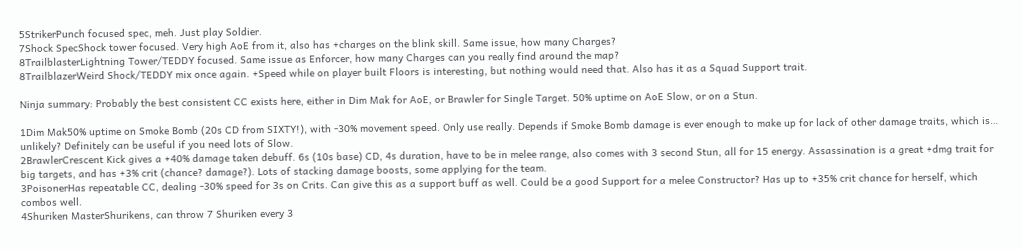5StrikerPunch focused spec, meh. Just play Soldier.
7Shock SpecShock tower focused. Very high AoE from it, also has +charges on the blink skill. Same issue, how many Charges?
8TrailblasterLightning Tower/TEDDY focused. Same issue as Enforcer, how many Charges can you really find around the map?
8TrailblazerWeird Shock/TEDDY mix once again. +Speed while on player built Floors is interesting, but nothing would need that. Also has it as a Squad Support trait.

Ninja summary: Probably the best consistent CC exists here, either in Dim Mak for AoE, or Brawler for Single Target. 50% uptime on AoE Slow, or on a Stun.

1Dim Mak50% uptime on Smoke Bomb (20s CD from SIXTY!), with -30% movement speed. Only use really. Depends if Smoke Bomb damage is ever enough to make up for lack of other damage traits, which is… unlikely? Definitely can be useful if you need lots of Slow.
2BrawlerCrescent Kick gives a +40% damage taken debuff. 6s (10s base) CD, 4s duration, have to be in melee range, also comes with 3 second Stun, all for 15 energy. Assassination is a great +dmg trait for big targets, and has +3% crit (chance? damage?). Lots of stacking damage boosts, some applying for the team.
3PoisonerHas repeatable CC, dealing -30% speed for 3s on Crits. Can give this as a support buff as well. Could be a good Support for a melee Constructor? Has up to +35% crit chance for herself, which combos well.
4Shuriken MasterShurikens, can throw 7 Shuriken every 3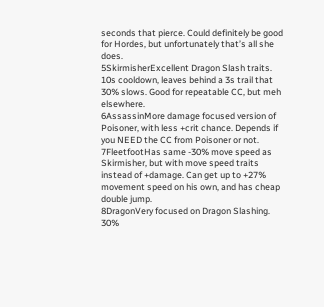seconds that pierce. Could definitely be good for Hordes, but unfortunately that’s all she does.
5SkirmisherExcellent Dragon Slash traits. 10s cooldown, leaves behind a 3s trail that 30% slows. Good for repeatable CC, but meh elsewhere.
6AssassinMore damage focused version of Poisoner, with less +crit chance. Depends if you NEED the CC from Poisoner or not.
7FleetfootHas same -30% move speed as Skirmisher, but with move speed traits instead of +damage. Can get up to +27% movement speed on his own, and has cheap double jump.
8DragonVery focused on Dragon Slashing. 30%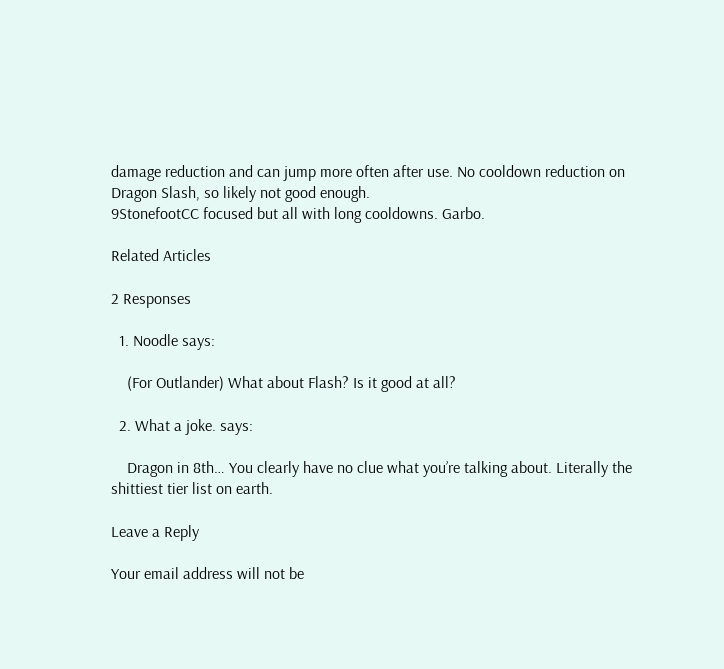damage reduction and can jump more often after use. No cooldown reduction on Dragon Slash, so likely not good enough.
9StonefootCC focused but all with long cooldowns. Garbo.

Related Articles

2 Responses

  1. Noodle says:

    (For Outlander) What about Flash? Is it good at all?

  2. What a joke. says:

    Dragon in 8th… You clearly have no clue what you’re talking about. Literally the shittiest tier list on earth.

Leave a Reply

Your email address will not be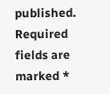published. Required fields are marked *